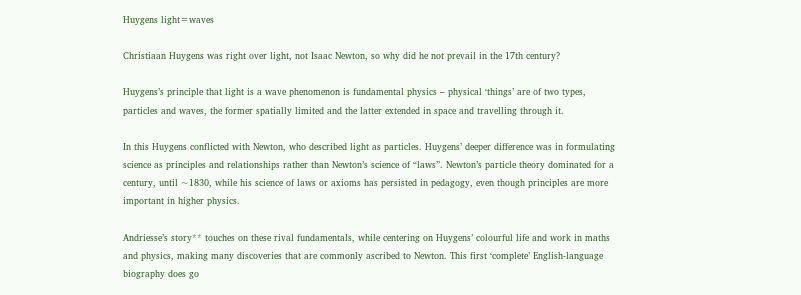Huygens light=waves

Christiaan Huygens was right over light, not Isaac Newton, so why did he not prevail in the 17th century?

Huygens’s principle that light is a wave phenomenon is fundamental physics – physical ‘things’ are of two types, particles and waves, the former spatially limited and the latter extended in space and travelling through it.

In this Huygens conflicted with Newton, who described light as particles. Huygens’ deeper difference was in formulating science as principles and relationships rather than Newton’s science of “laws”. Newton’s particle theory dominated for a century, until ~1830, while his science of laws or axioms has persisted in pedagogy, even though principles are more important in higher physics.

Andriesse’s story** touches on these rival fundamentals, while centering on Huygens’ colourful life and work in maths and physics, making many discoveries that are commonly ascribed to Newton. This first ‘complete’ English-language biography does go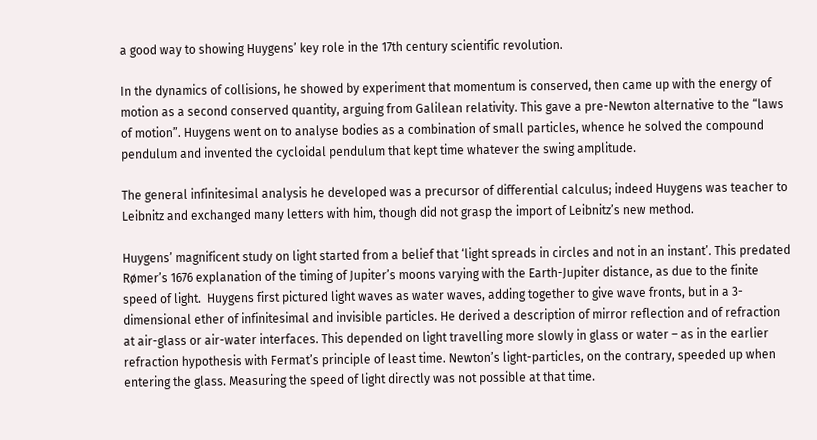a good way to showing Huygens’ key role in the 17th century scientific revolution.

In the dynamics of collisions, he showed by experiment that momentum is conserved, then came up with the energy of motion as a second conserved quantity, arguing from Galilean relativity. This gave a pre-Newton alternative to the “laws of motion”. Huygens went on to analyse bodies as a combination of small particles, whence he solved the compound pendulum and invented the cycloidal pendulum that kept time whatever the swing amplitude.

The general infinitesimal analysis he developed was a precursor of differential calculus; indeed Huygens was teacher to Leibnitz and exchanged many letters with him, though did not grasp the import of Leibnitz’s new method.

Huygens’ magnificent study on light started from a belief that ‘light spreads in circles and not in an instant’. This predated Rømer’s 1676 explanation of the timing of Jupiter’s moons varying with the Earth-Jupiter distance, as due to the finite speed of light.  Huygens first pictured light waves as water waves, adding together to give wave fronts, but in a 3-dimensional ether of infinitesimal and invisible particles. He derived a description of mirror reflection and of refraction at air-glass or air-water interfaces. This depended on light travelling more slowly in glass or water – as in the earlier refraction hypothesis with Fermat’s principle of least time. Newton’s light-particles, on the contrary, speeded up when entering the glass. Measuring the speed of light directly was not possible at that time.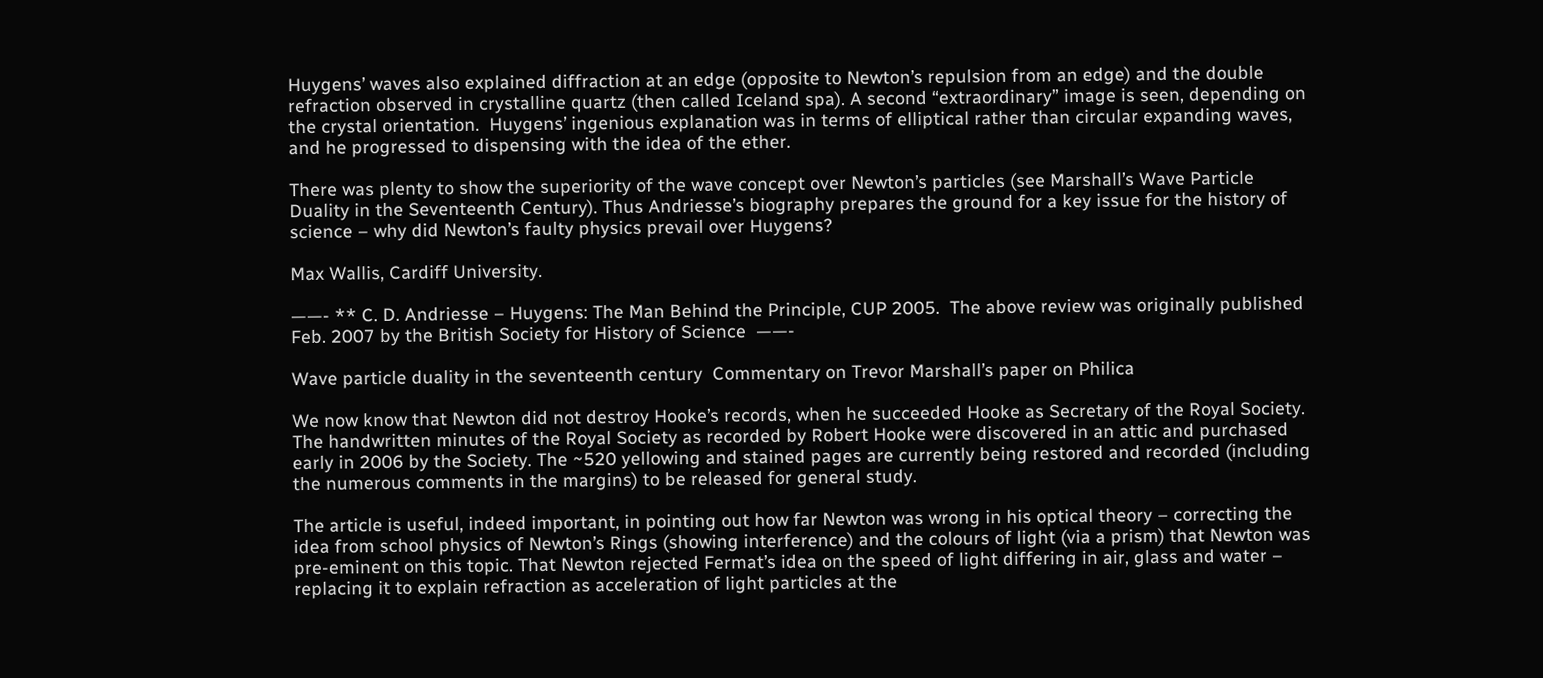Huygens’ waves also explained diffraction at an edge (opposite to Newton’s repulsion from an edge) and the double refraction observed in crystalline quartz (then called Iceland spa). A second “extraordinary” image is seen, depending on the crystal orientation.  Huygens’ ingenious explanation was in terms of elliptical rather than circular expanding waves, and he progressed to dispensing with the idea of the ether.

There was plenty to show the superiority of the wave concept over Newton’s particles (see Marshall’s Wave Particle Duality in the Seventeenth Century). Thus Andriesse’s biography prepares the ground for a key issue for the history of science – why did Newton’s faulty physics prevail over Huygens?

Max Wallis, Cardiff University.

——- ** C. D. Andriesse – Huygens: The Man Behind the Principle, CUP 2005.  The above review was originally published Feb. 2007 by the British Society for History of Science  ——-

Wave particle duality in the seventeenth century  Commentary on Trevor Marshall’s paper on Philica

We now know that Newton did not destroy Hooke’s records, when he succeeded Hooke as Secretary of the Royal Society. The handwritten minutes of the Royal Society as recorded by Robert Hooke were discovered in an attic and purchased early in 2006 by the Society. The ~520 yellowing and stained pages are currently being restored and recorded (including the numerous comments in the margins) to be released for general study.

The article is useful, indeed important, in pointing out how far Newton was wrong in his optical theory – correcting the idea from school physics of Newton’s Rings (showing interference) and the colours of light (via a prism) that Newton was pre-eminent on this topic. That Newton rejected Fermat’s idea on the speed of light differing in air, glass and water – replacing it to explain refraction as acceleration of light particles at the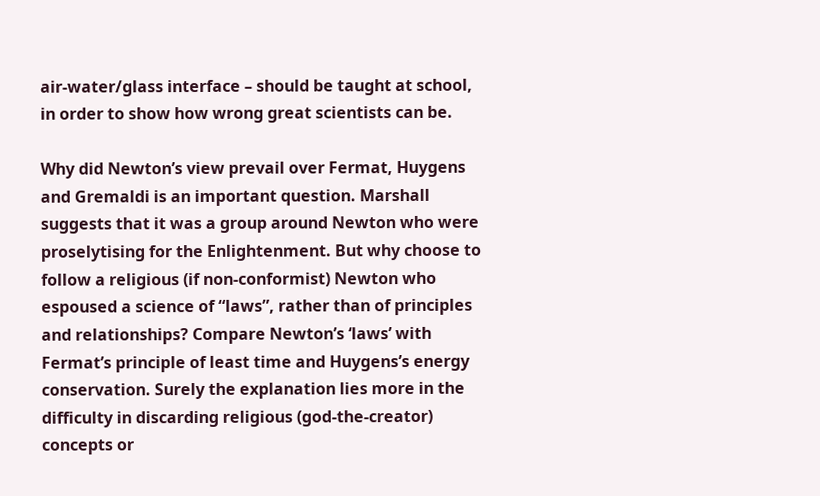air-water/glass interface – should be taught at school, in order to show how wrong great scientists can be.

Why did Newton’s view prevail over Fermat, Huygens and Gremaldi is an important question. Marshall suggests that it was a group around Newton who were proselytising for the Enlightenment. But why choose to follow a religious (if non-conformist) Newton who espoused a science of “laws”, rather than of principles and relationships? Compare Newton’s ‘laws’ with Fermat’s principle of least time and Huygens’s energy conservation. Surely the explanation lies more in the difficulty in discarding religious (god-the-creator) concepts or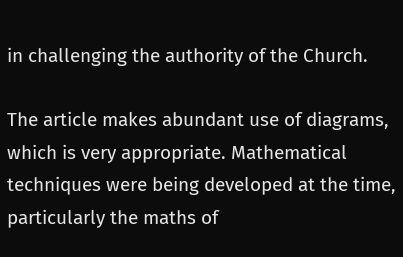in challenging the authority of the Church.

The article makes abundant use of diagrams, which is very appropriate. Mathematical techniques were being developed at the time, particularly the maths of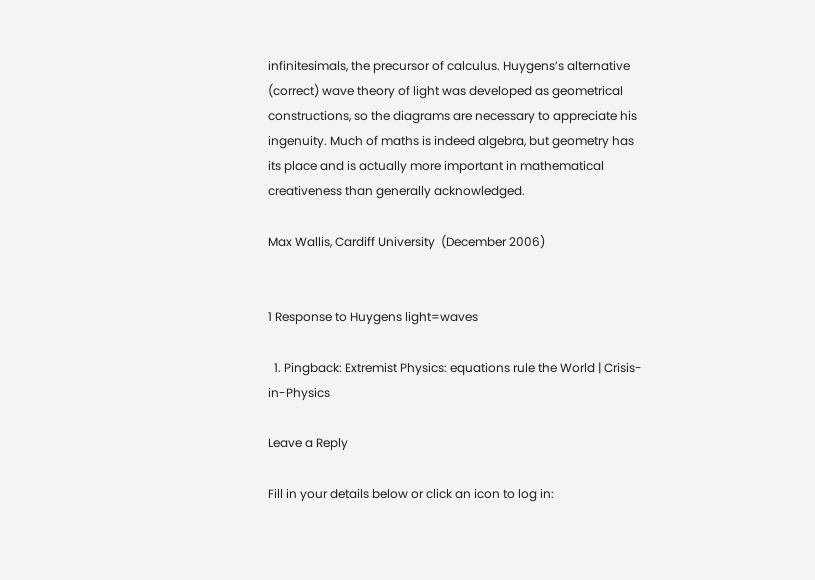infinitesimals, the precursor of calculus. Huygens’s alternative (correct) wave theory of light was developed as geometrical constructions, so the diagrams are necessary to appreciate his ingenuity. Much of maths is indeed algebra, but geometry has its place and is actually more important in mathematical creativeness than generally acknowledged.

Max Wallis, Cardiff University  (December 2006)


1 Response to Huygens light=waves

  1. Pingback: Extremist Physics: equations rule the World | Crisis-in-Physics

Leave a Reply

Fill in your details below or click an icon to log in: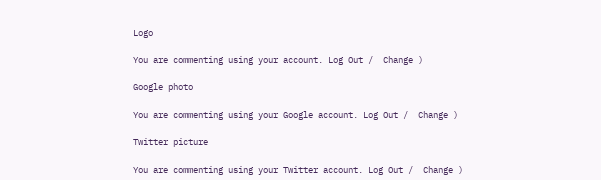Logo

You are commenting using your account. Log Out /  Change )

Google photo

You are commenting using your Google account. Log Out /  Change )

Twitter picture

You are commenting using your Twitter account. Log Out /  Change )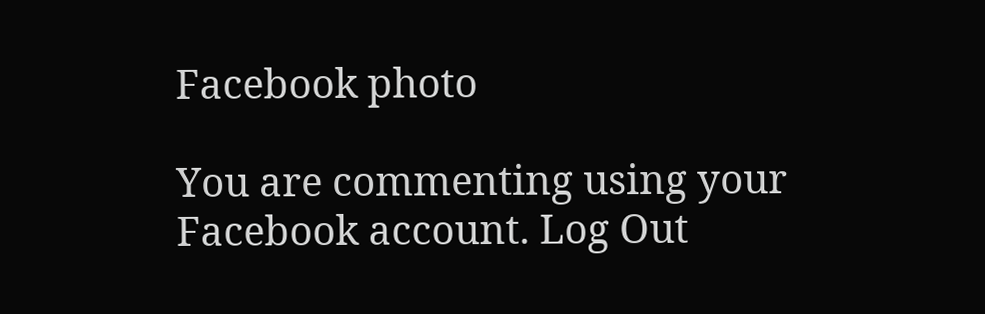Facebook photo

You are commenting using your Facebook account. Log Out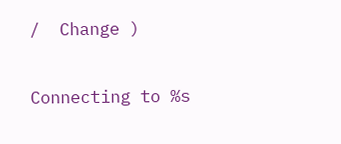/  Change )

Connecting to %s